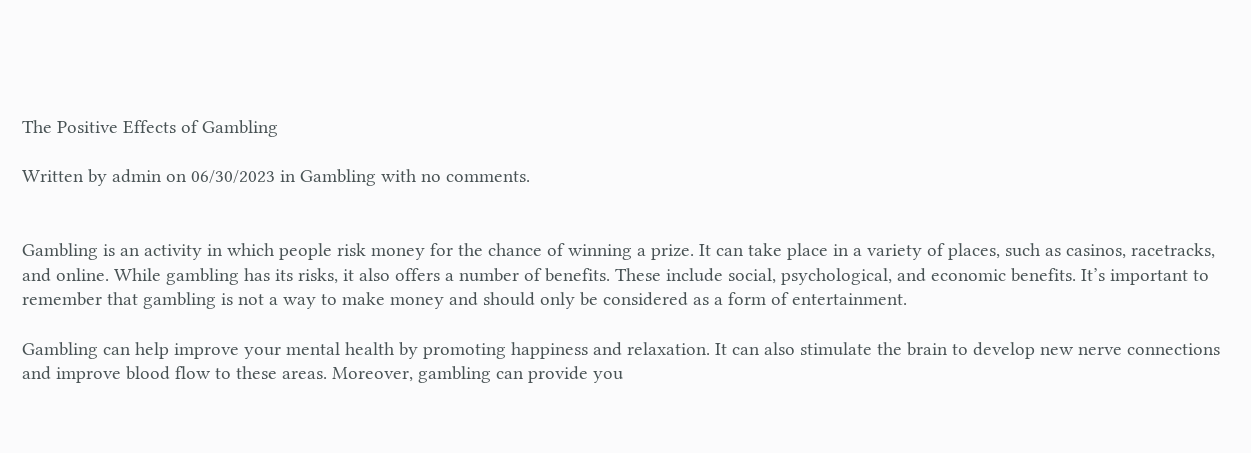The Positive Effects of Gambling

Written by admin on 06/30/2023 in Gambling with no comments.


Gambling is an activity in which people risk money for the chance of winning a prize. It can take place in a variety of places, such as casinos, racetracks, and online. While gambling has its risks, it also offers a number of benefits. These include social, psychological, and economic benefits. It’s important to remember that gambling is not a way to make money and should only be considered as a form of entertainment.

Gambling can help improve your mental health by promoting happiness and relaxation. It can also stimulate the brain to develop new nerve connections and improve blood flow to these areas. Moreover, gambling can provide you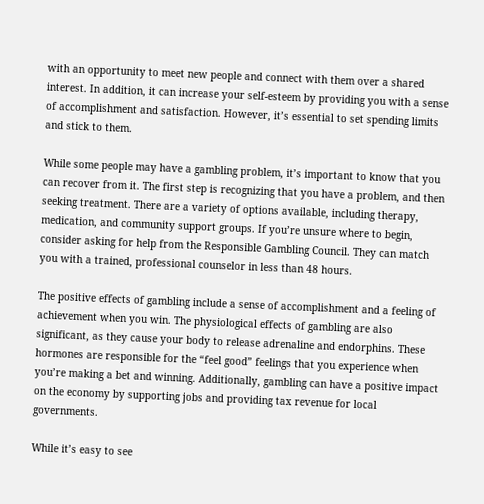with an opportunity to meet new people and connect with them over a shared interest. In addition, it can increase your self-esteem by providing you with a sense of accomplishment and satisfaction. However, it’s essential to set spending limits and stick to them.

While some people may have a gambling problem, it’s important to know that you can recover from it. The first step is recognizing that you have a problem, and then seeking treatment. There are a variety of options available, including therapy, medication, and community support groups. If you’re unsure where to begin, consider asking for help from the Responsible Gambling Council. They can match you with a trained, professional counselor in less than 48 hours.

The positive effects of gambling include a sense of accomplishment and a feeling of achievement when you win. The physiological effects of gambling are also significant, as they cause your body to release adrenaline and endorphins. These hormones are responsible for the “feel good” feelings that you experience when you’re making a bet and winning. Additionally, gambling can have a positive impact on the economy by supporting jobs and providing tax revenue for local governments.

While it’s easy to see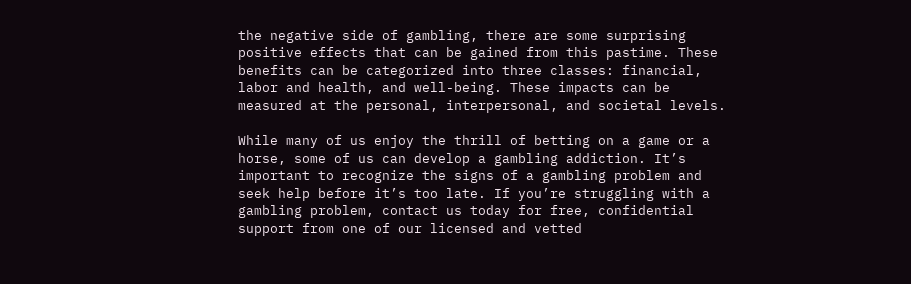the negative side of gambling, there are some surprising positive effects that can be gained from this pastime. These benefits can be categorized into three classes: financial, labor and health, and well-being. These impacts can be measured at the personal, interpersonal, and societal levels.

While many of us enjoy the thrill of betting on a game or a horse, some of us can develop a gambling addiction. It’s important to recognize the signs of a gambling problem and seek help before it’s too late. If you’re struggling with a gambling problem, contact us today for free, confidential support from one of our licensed and vetted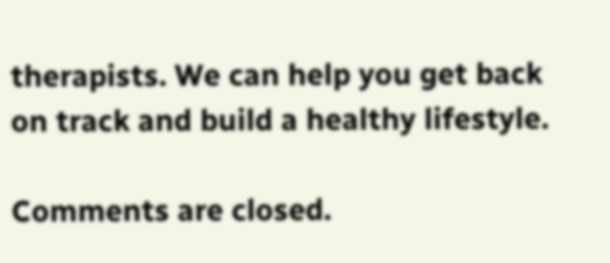therapists. We can help you get back on track and build a healthy lifestyle.

Comments are closed.